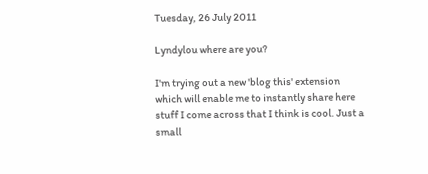Tuesday, 26 July 2011

Lyndylou where are you?

I'm trying out a new 'blog this' extension which will enable me to instantly share here stuff I come across that I think is cool. Just a small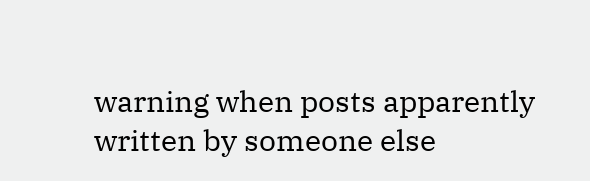warning when posts apparently written by someone else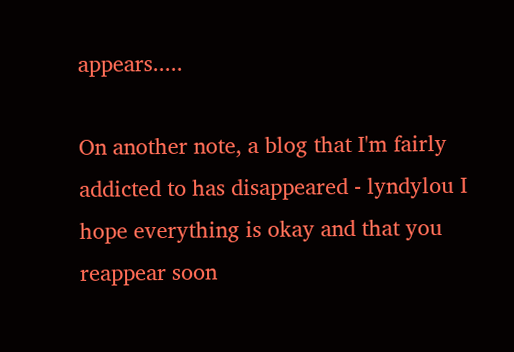appears.....

On another note, a blog that I'm fairly addicted to has disappeared - lyndylou I hope everything is okay and that you reappear soon